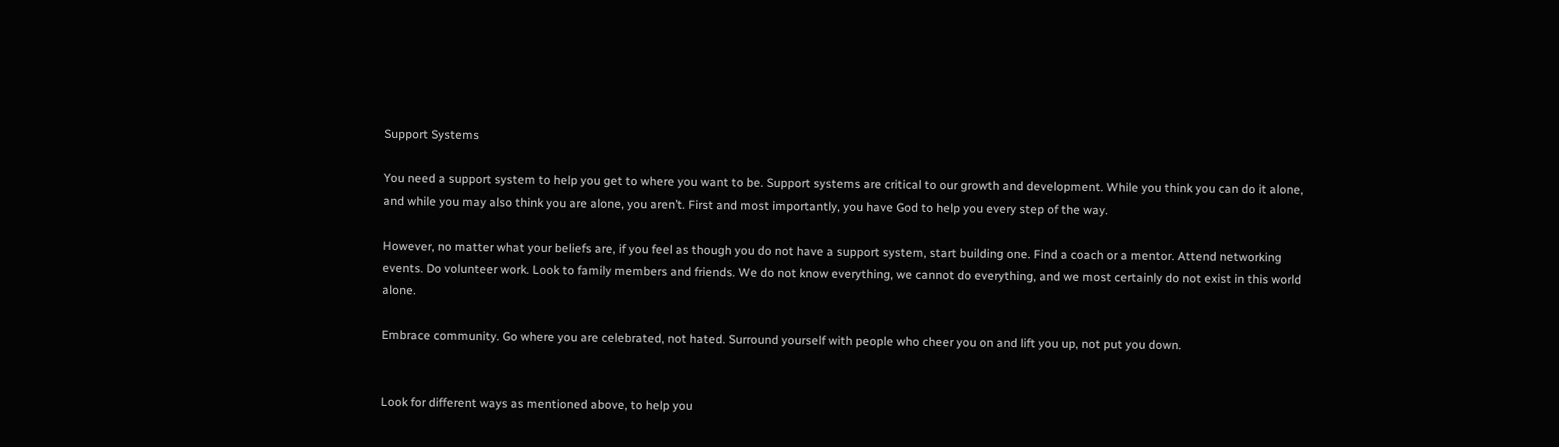Support Systems

You need a support system to help you get to where you want to be. Support systems are critical to our growth and development. While you think you can do it alone, and while you may also think you are alone, you aren’t. First and most importantly, you have God to help you every step of the way.

However, no matter what your beliefs are, if you feel as though you do not have a support system, start building one. Find a coach or a mentor. Attend networking events. Do volunteer work. Look to family members and friends. We do not know everything, we cannot do everything, and we most certainly do not exist in this world alone.

Embrace community. Go where you are celebrated, not hated. Surround yourself with people who cheer you on and lift you up, not put you down.


Look for different ways as mentioned above, to help you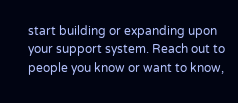start building or expanding upon your support system. Reach out to people you know or want to know,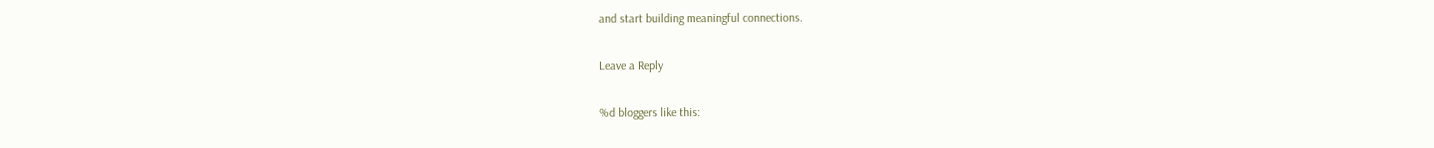and start building meaningful connections.

Leave a Reply

%d bloggers like this: